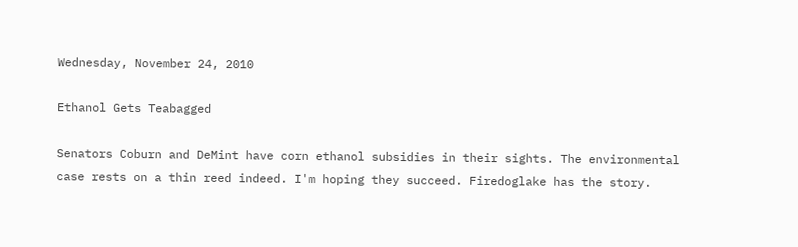Wednesday, November 24, 2010

Ethanol Gets Teabagged

Senators Coburn and DeMint have corn ethanol subsidies in their sights. The environmental case rests on a thin reed indeed. I'm hoping they succeed. Firedoglake has the story.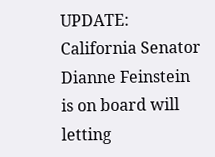UPDATE: California Senator Dianne Feinstein is on board will letting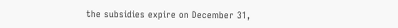the subsidies expire on December 31,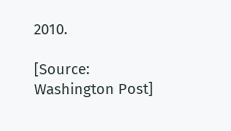2010.

[Source: Washington Post]